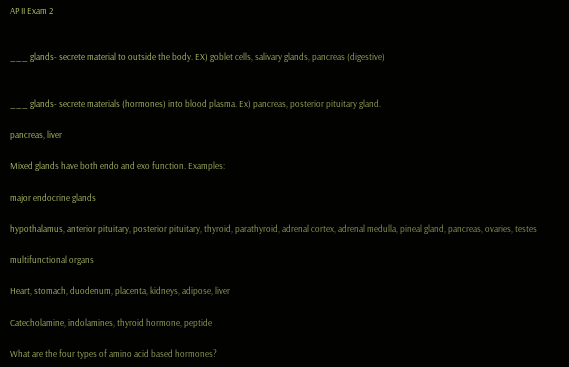AP II Exam 2


___ glands- secrete material to outside the body. EX) goblet cells, salivary glands, pancreas (digestive)


___ glands- secrete materials (hormones) into blood plasma. Ex) pancreas, posterior pituitary gland.

pancreas, liver

Mixed glands have both endo and exo function. Examples:

major endocrine glands

hypothalamus, anterior pituitary, posterior pituitary, thyroid, parathyroid, adrenal cortex, adrenal medulla, pineal gland, pancreas, ovaries, testes

multifunctional organs

Heart, stomach, duodenum, placenta, kidneys, adipose, liver

Catecholamine, indolamines, thyroid hormone, peptide

What are the four types of amino acid based hormones?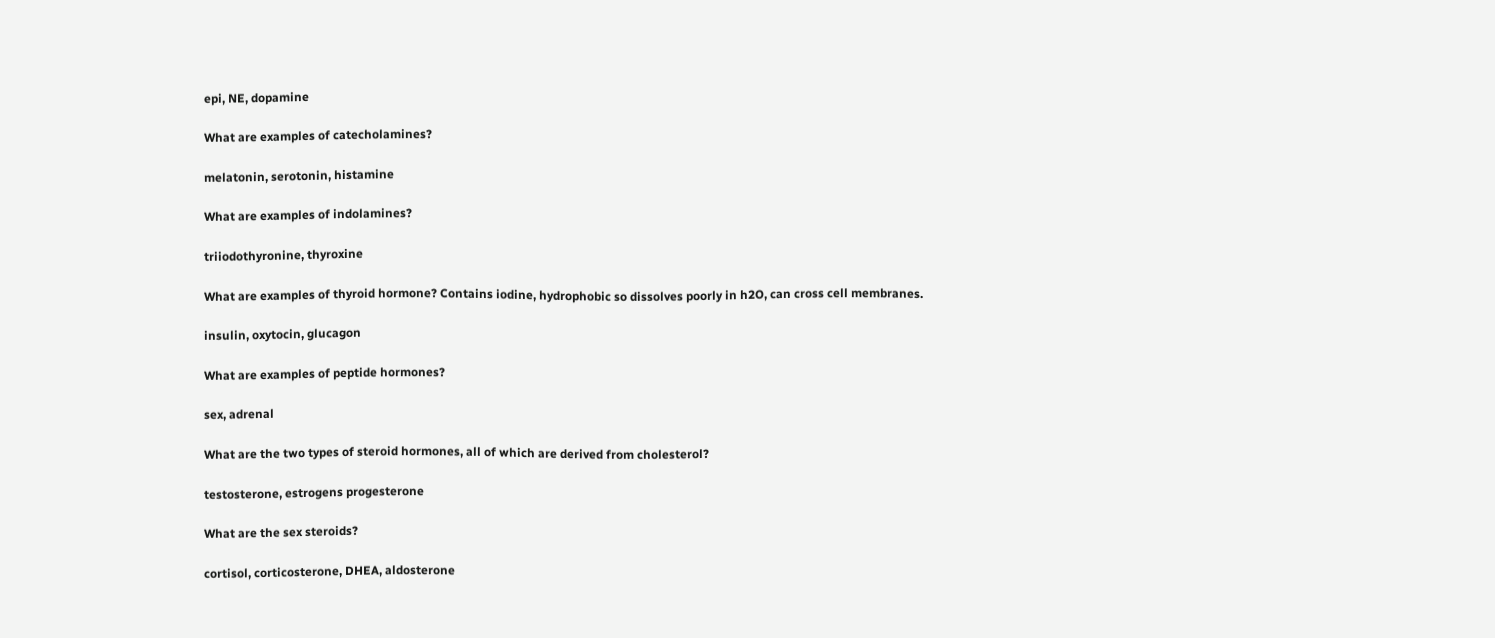epi, NE, dopamine

What are examples of catecholamines?

melatonin, serotonin, histamine

What are examples of indolamines?

triiodothyronine, thyroxine

What are examples of thyroid hormone? Contains iodine, hydrophobic so dissolves poorly in h2O, can cross cell membranes.

insulin, oxytocin, glucagon

What are examples of peptide hormones?

sex, adrenal

What are the two types of steroid hormones, all of which are derived from cholesterol?

testosterone, estrogens progesterone

What are the sex steroids?

cortisol, corticosterone, DHEA, aldosterone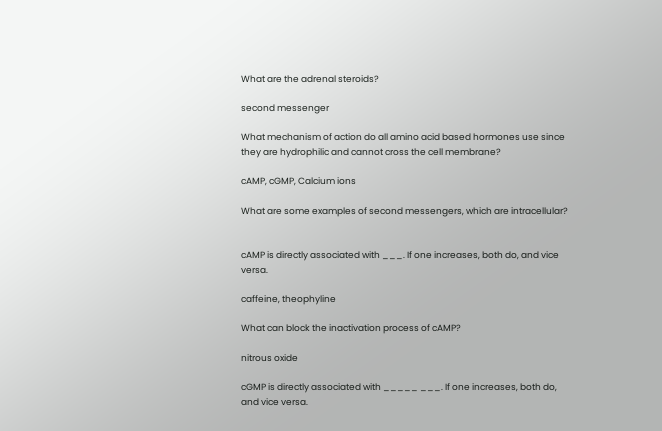What are the adrenal steroids?

second messenger

What mechanism of action do all amino acid based hormones use since they are hydrophilic and cannot cross the cell membrane?

cAMP, cGMP, Calcium ions

What are some examples of second messengers, which are intracellular?


cAMP is directly associated with ___. If one increases, both do, and vice versa.

caffeine, theophyline

What can block the inactivation process of cAMP?

nitrous oxide

cGMP is directly associated with _____ ___. If one increases, both do, and vice versa.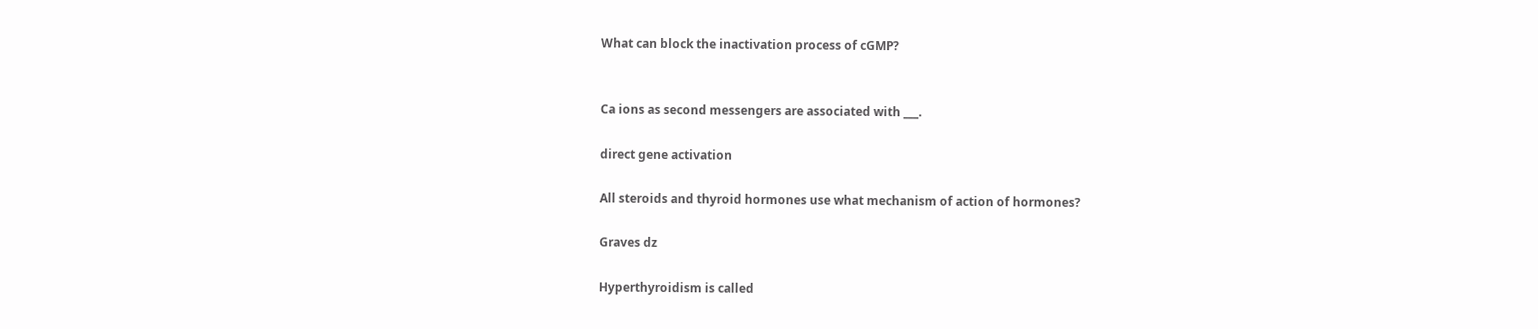What can block the inactivation process of cGMP?


Ca ions as second messengers are associated with ___.

direct gene activation

All steroids and thyroid hormones use what mechanism of action of hormones?

Graves dz

Hyperthyroidism is called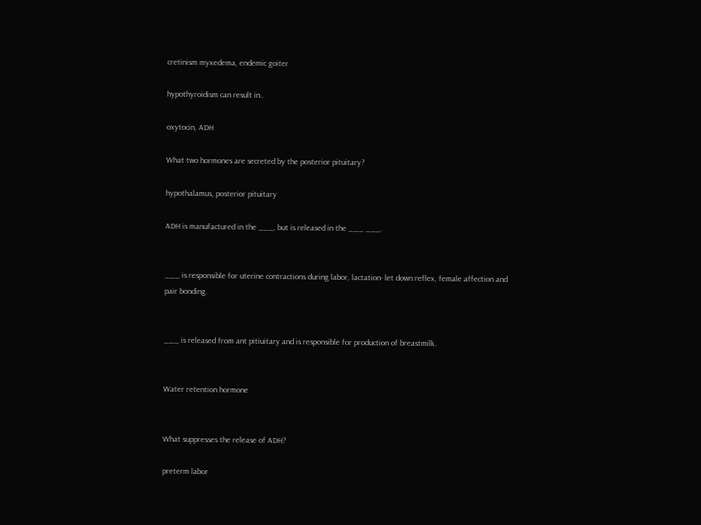cretinism myxedema, endemic goiter

hypothyroidism can result in..

oxytocin, ADH

What two hormones are secreted by the posterior pituitary?

hypothalamus, posterior pituitary

ADH is manufactured in the ___, but is released in the ___ ___.


___ is responsible for uterine contractions during labor, lactation- let down reflex, female affection and pair bonding.


___ is released from ant pitiuitary and is responsible for production of breastmilk.


Water retention hormone


What suppresses the release of ADH?

preterm labor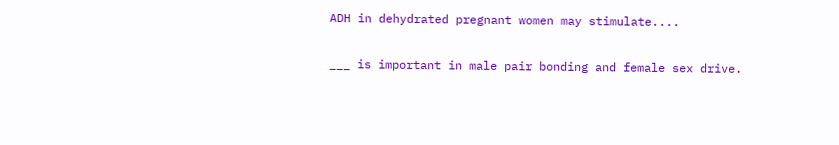ADH in dehydrated pregnant women may stimulate....


___ is important in male pair bonding and female sex drive.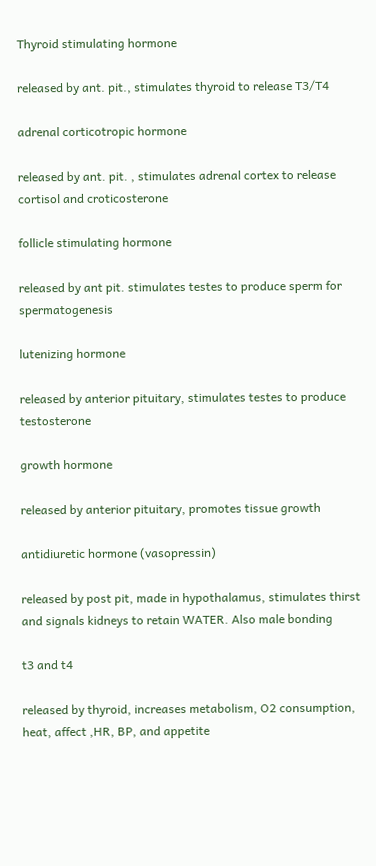Thyroid stimulating hormone

released by ant. pit., stimulates thyroid to release T3/T4

adrenal corticotropic hormone

released by ant. pit. , stimulates adrenal cortex to release cortisol and croticosterone

follicle stimulating hormone

released by ant pit. stimulates testes to produce sperm for spermatogenesis

lutenizing hormone

released by anterior pituitary, stimulates testes to produce testosterone

growth hormone

released by anterior pituitary, promotes tissue growth

antidiuretic hormone (vasopressin)

released by post pit, made in hypothalamus, stimulates thirst and signals kidneys to retain WATER. Also male bonding

t3 and t4

released by thyroid, increases metabolism, O2 consumption, heat, affect ,HR, BP, and appetite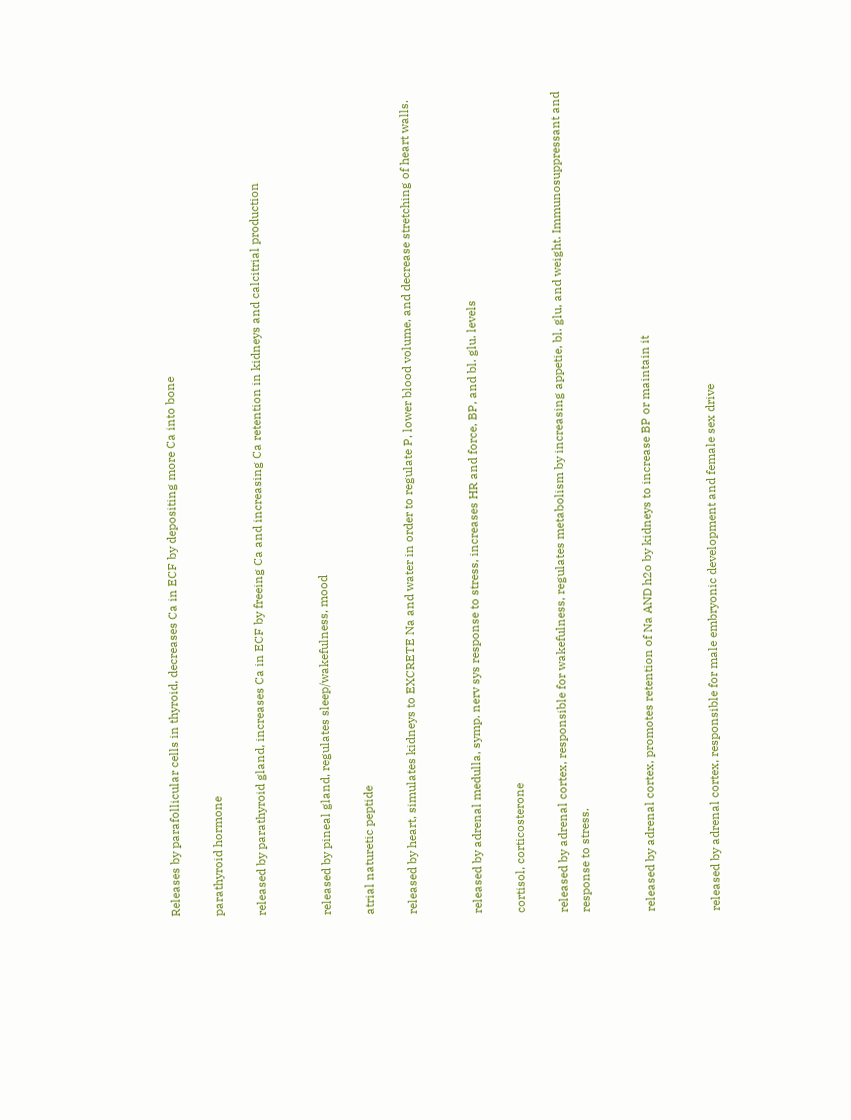Releases by parafollicular cells in thyroid, decreases Ca in ECF by depositing more Ca into bone

parathyroid hormone

released by parathyroid gland, increases Ca in ECF by freeing Ca and increasing Ca retention in kidneys and calcitrial production


released by pineal gland, regulates sleep/wakefulness, mood

atrial naturetic peptide

released by heart, simulates kidneys to EXCRETE Na and water in order to regulate P, lower blood volume, and decrease stretching of heart walls.


released by adrenal medulla, symp. nerv sys response to stress, increases HR and force, BP, and bl. glu. levels

cortisol, corticosterone

released by adrenal cortex, responsible for wakefulness, regulates metabolism by increasing appetie, bl. glu, and weight. Immunosuppressant and response to stress.


released by adrenal cortex, promotes retention of Na AND h2o by kidneys to increase BP or maintain it


released by adrenal cortex, responsible for male embryonic development and female sex drive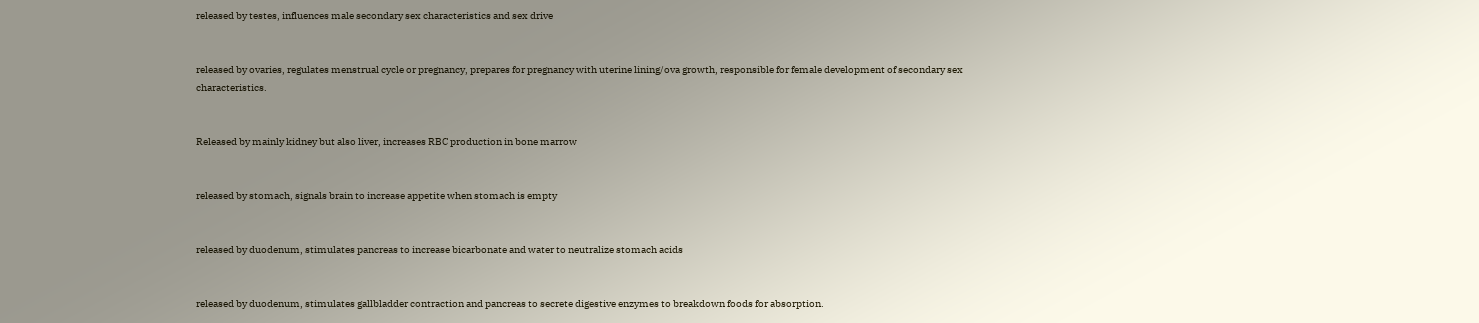released by testes, influences male secondary sex characteristics and sex drive


released by ovaries, regulates menstrual cycle or pregnancy, prepares for pregnancy with uterine lining/ova growth, responsible for female development of secondary sex characteristics.


Released by mainly kidney but also liver, increases RBC production in bone marrow


released by stomach, signals brain to increase appetite when stomach is empty


released by duodenum, stimulates pancreas to increase bicarbonate and water to neutralize stomach acids


released by duodenum, stimulates gallbladder contraction and pancreas to secrete digestive enzymes to breakdown foods for absorption.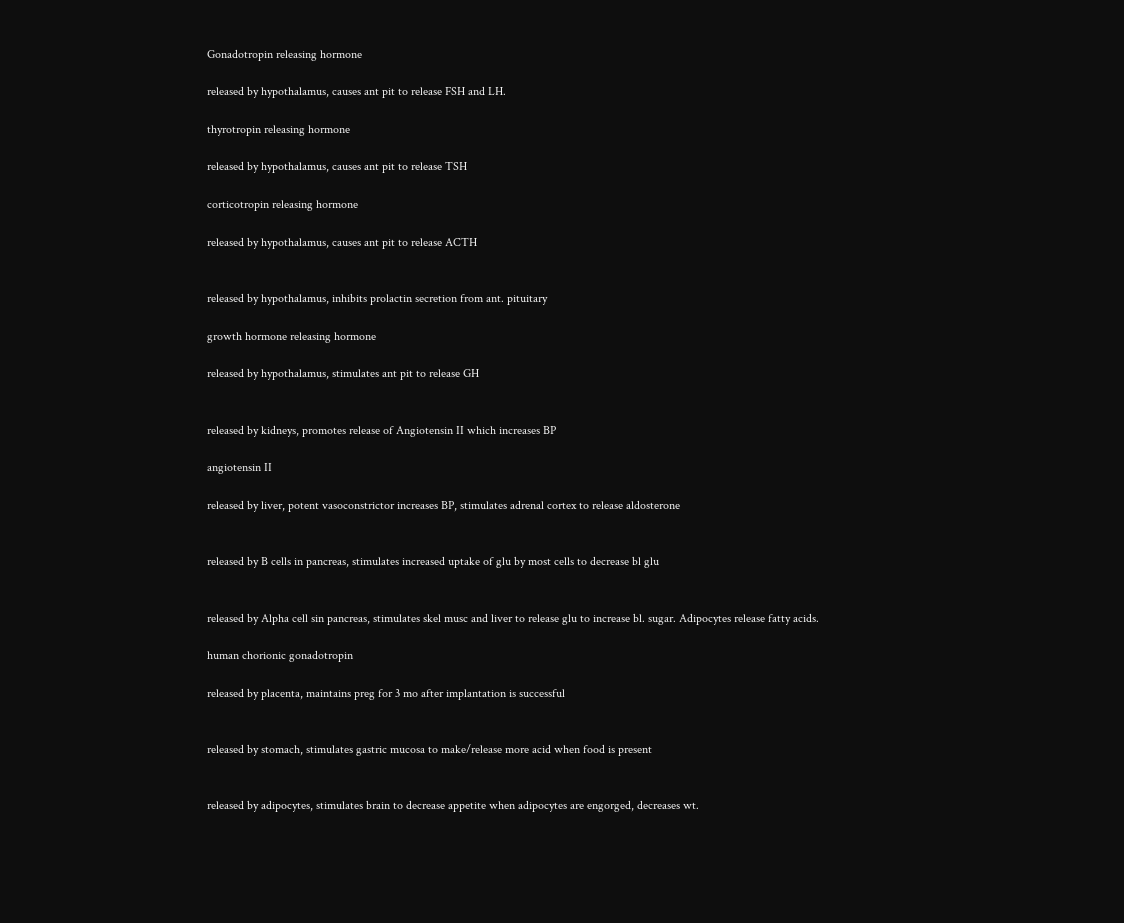Gonadotropin releasing hormone

released by hypothalamus, causes ant pit to release FSH and LH.

thyrotropin releasing hormone

released by hypothalamus, causes ant pit to release TSH

corticotropin releasing hormone

released by hypothalamus, causes ant pit to release ACTH


released by hypothalamus, inhibits prolactin secretion from ant. pituitary

growth hormone releasing hormone

released by hypothalamus, stimulates ant pit to release GH


released by kidneys, promotes release of Angiotensin II which increases BP

angiotensin II

released by liver, potent vasoconstrictor increases BP, stimulates adrenal cortex to release aldosterone


released by B cells in pancreas, stimulates increased uptake of glu by most cells to decrease bl glu


released by Alpha cell sin pancreas, stimulates skel musc and liver to release glu to increase bl. sugar. Adipocytes release fatty acids.

human chorionic gonadotropin

released by placenta, maintains preg for 3 mo after implantation is successful


released by stomach, stimulates gastric mucosa to make/release more acid when food is present


released by adipocytes, stimulates brain to decrease appetite when adipocytes are engorged, decreases wt.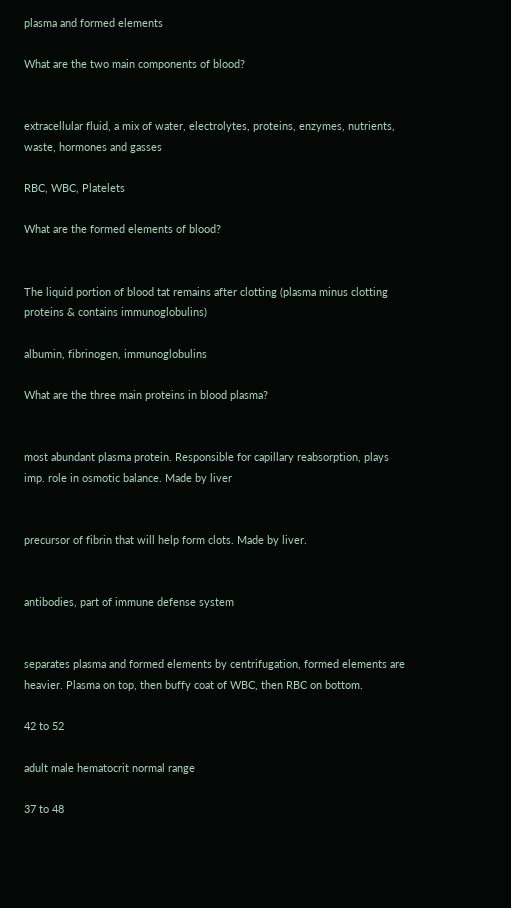plasma and formed elements

What are the two main components of blood?


extracellular fluid, a mix of water, electrolytes, proteins, enzymes, nutrients, waste, hormones and gasses

RBC, WBC, Platelets

What are the formed elements of blood?


The liquid portion of blood tat remains after clotting (plasma minus clotting proteins & contains immunoglobulins)

albumin, fibrinogen, immunoglobulins

What are the three main proteins in blood plasma?


most abundant plasma protein. Responsible for capillary reabsorption, plays imp. role in osmotic balance. Made by liver


precursor of fibrin that will help form clots. Made by liver.


antibodies, part of immune defense system


separates plasma and formed elements by centrifugation, formed elements are heavier. Plasma on top, then buffy coat of WBC, then RBC on bottom.

42 to 52

adult male hematocrit normal range

37 to 48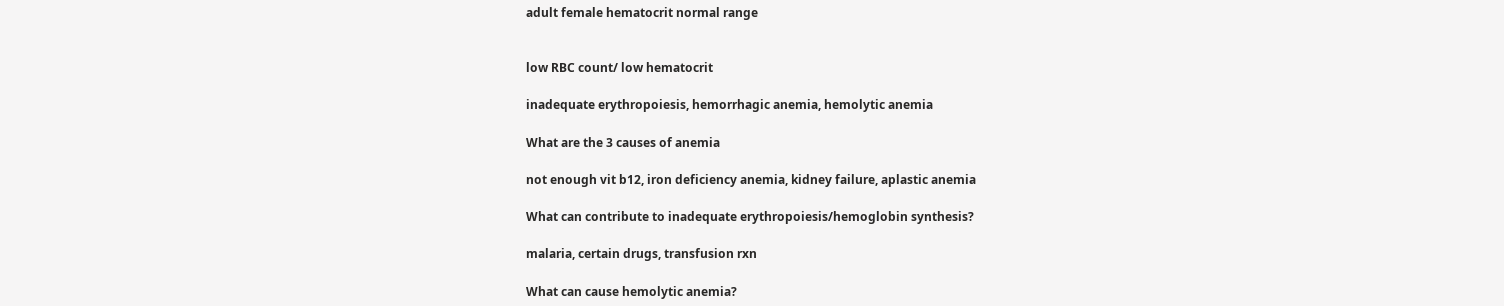adult female hematocrit normal range


low RBC count/ low hematocrit

inadequate erythropoiesis, hemorrhagic anemia, hemolytic anemia

What are the 3 causes of anemia

not enough vit b12, iron deficiency anemia, kidney failure, aplastic anemia

What can contribute to inadequate erythropoiesis/hemoglobin synthesis?

malaria, certain drugs, transfusion rxn

What can cause hemolytic anemia?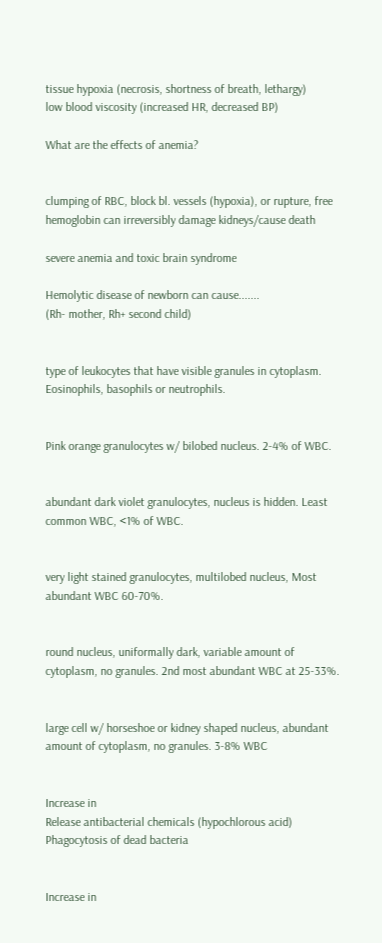tissue hypoxia (necrosis, shortness of breath, lethargy)
low blood viscosity (increased HR, decreased BP)

What are the effects of anemia?


clumping of RBC, block bl. vessels (hypoxia), or rupture, free hemoglobin can irreversibly damage kidneys/cause death

severe anemia and toxic brain syndrome

Hemolytic disease of newborn can cause.......
(Rh- mother, Rh+ second child)


type of leukocytes that have visible granules in cytoplasm. Eosinophils, basophils or neutrophils.


Pink orange granulocytes w/ bilobed nucleus. 2-4% of WBC.


abundant dark violet granulocytes, nucleus is hidden. Least common WBC, <1% of WBC.


very light stained granulocytes, multilobed nucleus, Most abundant WBC 60-70%.


round nucleus, uniformally dark, variable amount of cytoplasm, no granules. 2nd most abundant WBC at 25-33%.


large cell w/ horseshoe or kidney shaped nucleus, abundant amount of cytoplasm, no granules. 3-8% WBC


Increase in
Release antibacterial chemicals (hypochlorous acid)
Phagocytosis of dead bacteria


Increase in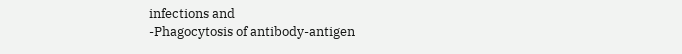infections and
-Phagocytosis of antibody-antigen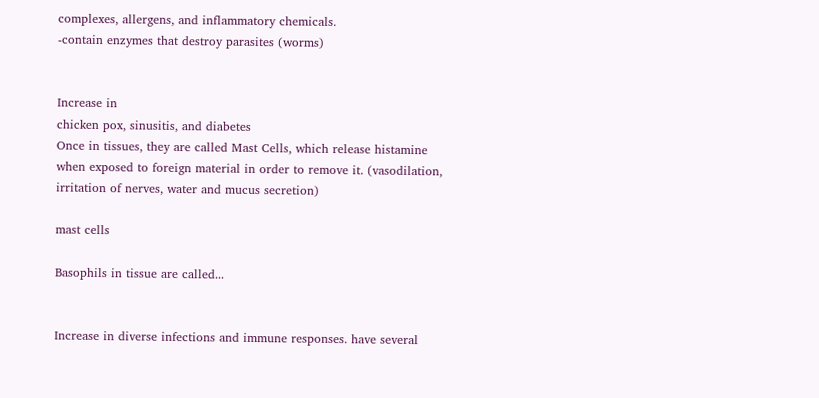complexes, allergens, and inflammatory chemicals.
-contain enzymes that destroy parasites (worms)


Increase in
chicken pox, sinusitis, and diabetes
Once in tissues, they are called Mast Cells, which release histamine when exposed to foreign material in order to remove it. (vasodilation, irritation of nerves, water and mucus secretion)

mast cells

Basophils in tissue are called...


Increase in diverse infections and immune responses. have several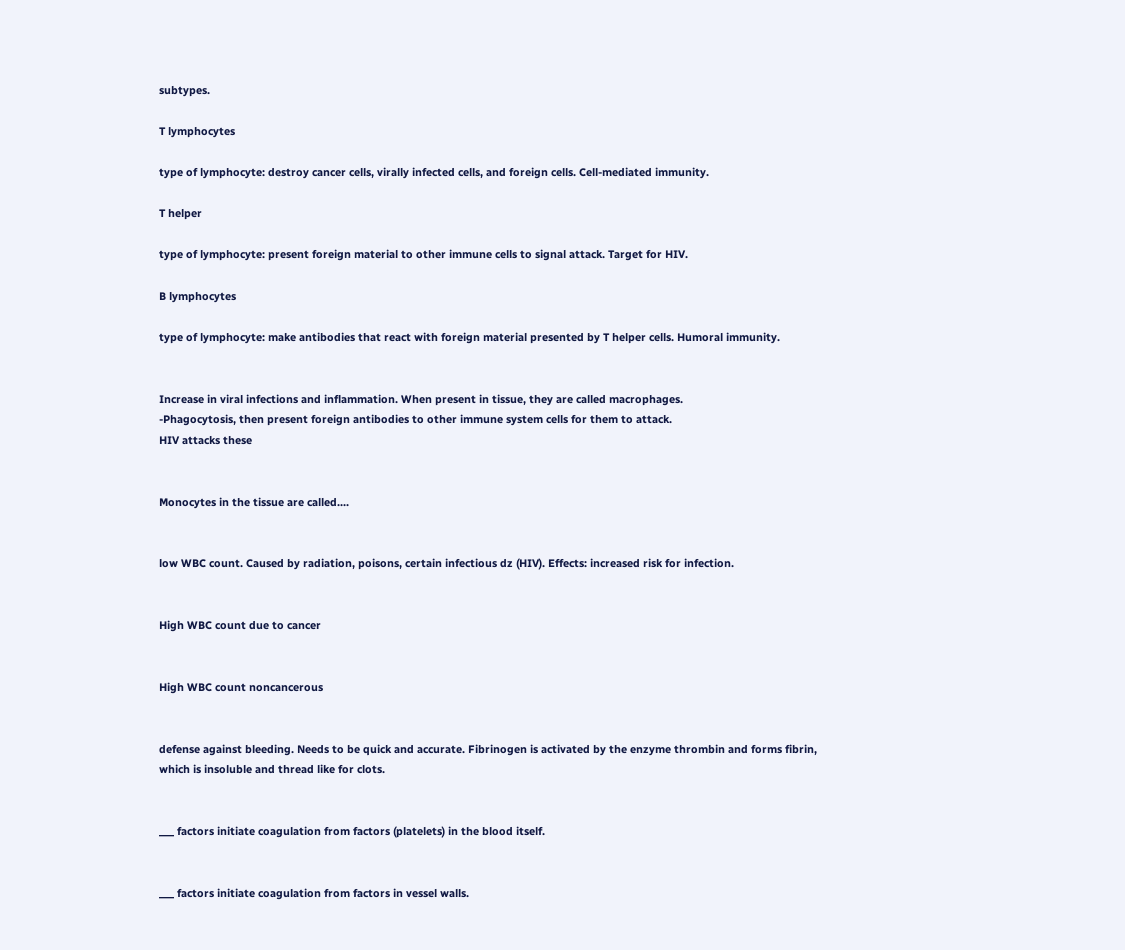subtypes.

T lymphocytes

type of lymphocyte: destroy cancer cells, virally infected cells, and foreign cells. Cell-mediated immunity.

T helper

type of lymphocyte: present foreign material to other immune cells to signal attack. Target for HIV.

B lymphocytes

type of lymphocyte: make antibodies that react with foreign material presented by T helper cells. Humoral immunity.


Increase in viral infections and inflammation. When present in tissue, they are called macrophages.
-Phagocytosis, then present foreign antibodies to other immune system cells for them to attack.
HIV attacks these


Monocytes in the tissue are called....


low WBC count. Caused by radiation, poisons, certain infectious dz (HIV). Effects: increased risk for infection.


High WBC count due to cancer


High WBC count noncancerous


defense against bleeding. Needs to be quick and accurate. Fibrinogen is activated by the enzyme thrombin and forms fibrin, which is insoluble and thread like for clots.


___ factors initiate coagulation from factors (platelets) in the blood itself.


___ factors initiate coagulation from factors in vessel walls.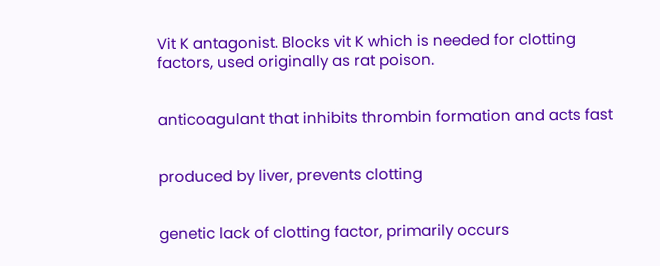Vit K antagonist. Blocks vit K which is needed for clotting factors, used originally as rat poison.


anticoagulant that inhibits thrombin formation and acts fast


produced by liver, prevents clotting


genetic lack of clotting factor, primarily occurs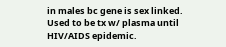in males bc gene is sex linked. Used to be tx w/ plasma until HIV/AIDS epidemic.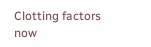Clotting factors now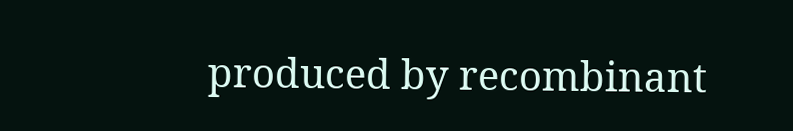produced by recombinant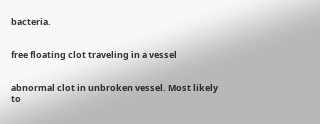bacteria.


free floating clot traveling in a vessel


abnormal clot in unbroken vessel. Most likely to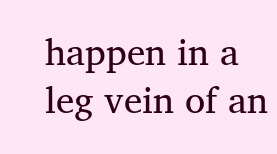happen in a leg vein of an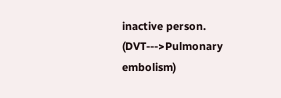inactive person. (DVT--->Pulmonary embolism)